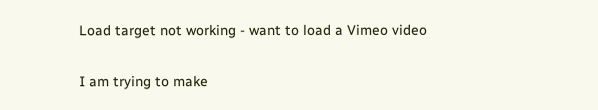Load target not working - want to load a Vimeo video

I am trying to make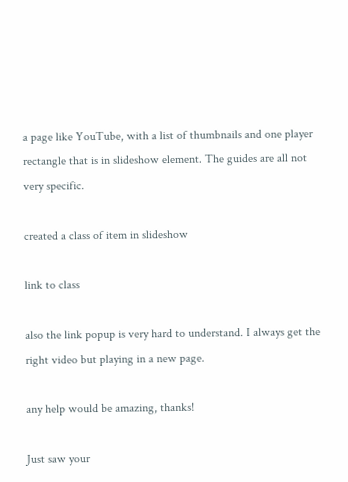a page like YouTube, with a list of thumbnails and one player rectangle that is in slideshow element. The guides are all not very specific.

created a class of item in slideshow

link to class

also the link popup is very hard to understand. I always get the right video but playing in a new page.

any help would be amazing, thanks!

Just saw your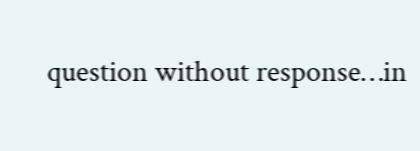question without response…in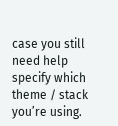case you still need help specify which theme / stack you’re using.